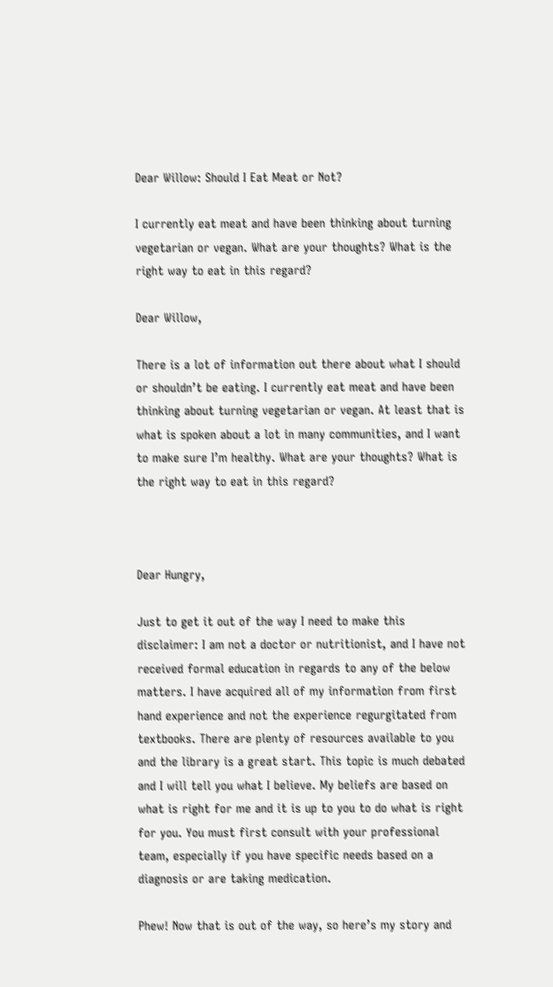Dear Willow: Should I Eat Meat or Not?

I currently eat meat and have been thinking about turning vegetarian or vegan. What are your thoughts? What is the right way to eat in this regard?

Dear Willow,

There is a lot of information out there about what I should or shouldn’t be eating. I currently eat meat and have been thinking about turning vegetarian or vegan. At least that is what is spoken about a lot in many communities, and I want to make sure I’m healthy. What are your thoughts? What is the right way to eat in this regard?



Dear Hungry,

Just to get it out of the way I need to make this disclaimer: I am not a doctor or nutritionist, and I have not received formal education in regards to any of the below matters. I have acquired all of my information from first hand experience and not the experience regurgitated from textbooks. There are plenty of resources available to you and the library is a great start. This topic is much debated and I will tell you what I believe. My beliefs are based on what is right for me and it is up to you to do what is right for you. You must first consult with your professional team, especially if you have specific needs based on a diagnosis or are taking medication.

Phew! Now that is out of the way, so here’s my story and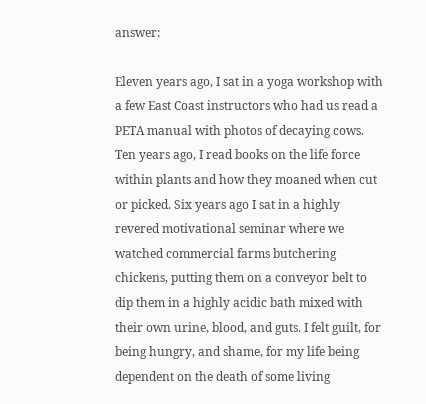answer:

Eleven years ago, I sat in a yoga workshop with a few East Coast instructors who had us read a PETA manual with photos of decaying cows. Ten years ago, I read books on the life force within plants and how they moaned when cut or picked. Six years ago I sat in a highly revered motivational seminar where we watched commercial farms butchering chickens, putting them on a conveyor belt to dip them in a highly acidic bath mixed with their own urine, blood, and guts. I felt guilt, for being hungry, and shame, for my life being dependent on the death of some living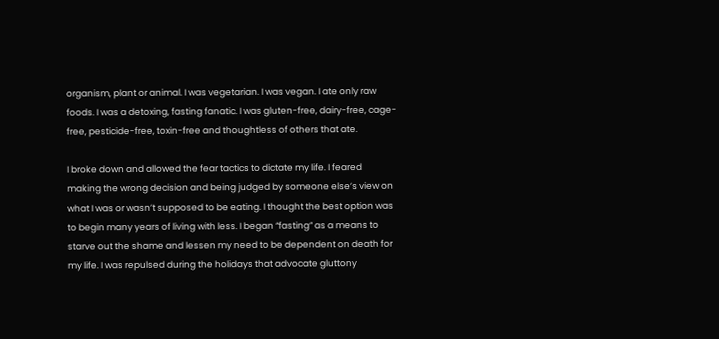organism, plant or animal. I was vegetarian. I was vegan. I ate only raw foods. I was a detoxing, fasting fanatic. I was gluten-free, dairy-free, cage-free, pesticide-free, toxin-free and thoughtless of others that ate.

I broke down and allowed the fear tactics to dictate my life. I feared making the wrong decision and being judged by someone else’s view on what I was or wasn’t supposed to be eating. I thought the best option was to begin many years of living with less. I began “fasting” as a means to starve out the shame and lessen my need to be dependent on death for my life. I was repulsed during the holidays that advocate gluttony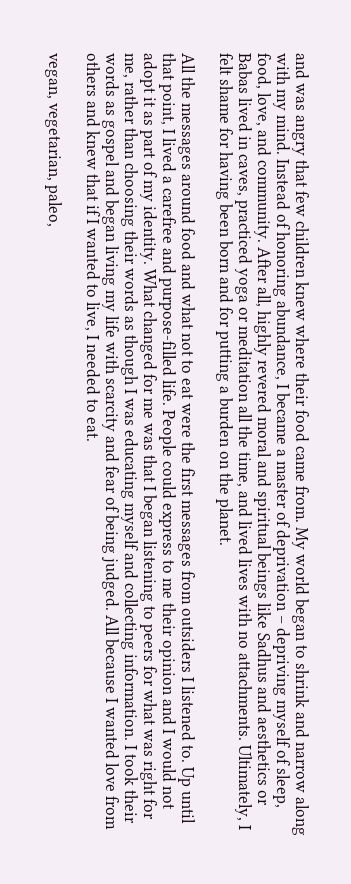and was angry that few children knew where their food came from. My world began to shrink and narrow along with my mind. Instead of honoring abundance, I became a master of deprivation – depriving myself of sleep, food, love, and community. After all, highly revered moral and spiritual beings like Sadhus and aesthetics or Babas lived in caves, practiced yoga or meditation all the time, and lived lives with no attachments. Ultimately, I felt shame for having been born and for putting a burden on the planet.

All the messages around food and what not to eat were the first messages from outsiders I listened to. Up until that point, I lived a carefree and purpose-filled life. People could express to me their opinion and I would not adopt it as part of my identity. What changed for me was that I began listening to peers for what was right for me, rather than choosing their words as though I was educating myself and collecting information. I took their words as gospel and began living my life with scarcity and fear of being judged. All because I wanted love from others and knew that if I wanted to live, I needed to eat.

vegan, vegetarian, paleo,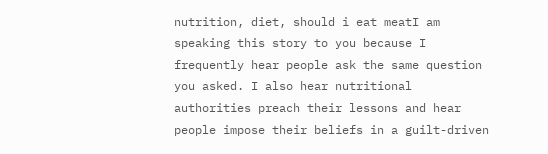nutrition, diet, should i eat meatI am speaking this story to you because I frequently hear people ask the same question you asked. I also hear nutritional authorities preach their lessons and hear people impose their beliefs in a guilt-driven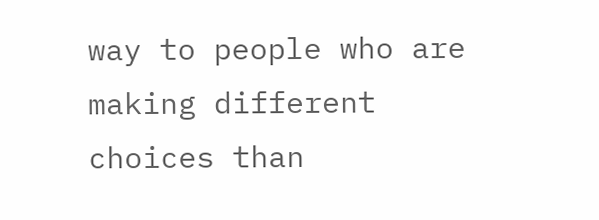way to people who are making different choices than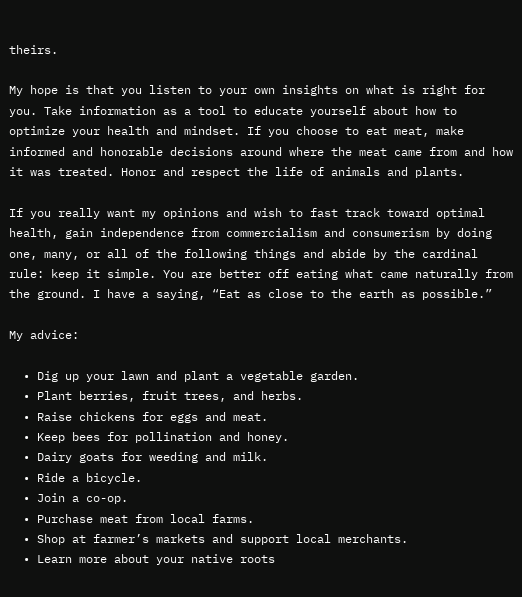theirs.

My hope is that you listen to your own insights on what is right for you. Take information as a tool to educate yourself about how to optimize your health and mindset. If you choose to eat meat, make informed and honorable decisions around where the meat came from and how it was treated. Honor and respect the life of animals and plants.

If you really want my opinions and wish to fast track toward optimal health, gain independence from commercialism and consumerism by doing one, many, or all of the following things and abide by the cardinal rule: keep it simple. You are better off eating what came naturally from the ground. I have a saying, “Eat as close to the earth as possible.”

My advice:

  • Dig up your lawn and plant a vegetable garden.
  • Plant berries, fruit trees, and herbs.
  • Raise chickens for eggs and meat.
  • Keep bees for pollination and honey.
  • Dairy goats for weeding and milk.
  • Ride a bicycle.
  • Join a co-op.
  • Purchase meat from local farms.
  • Shop at farmer’s markets and support local merchants.
  • Learn more about your native roots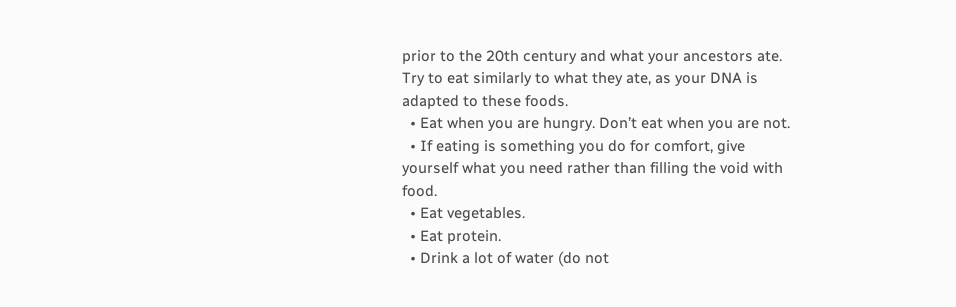prior to the 20th century and what your ancestors ate. Try to eat similarly to what they ate, as your DNA is adapted to these foods.
  • Eat when you are hungry. Don’t eat when you are not.
  • If eating is something you do for comfort, give yourself what you need rather than filling the void with food.
  • Eat vegetables.
  • Eat protein.
  • Drink a lot of water (do not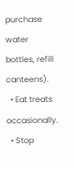purchase water bottles, refill canteens).
  • Eat treats occasionally.
  • Stop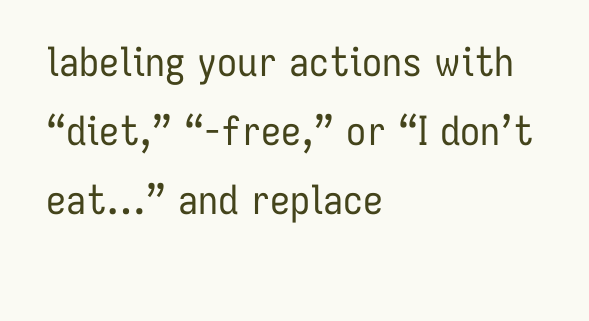labeling your actions with “diet,” “-free,” or “I don’t eat…” and replace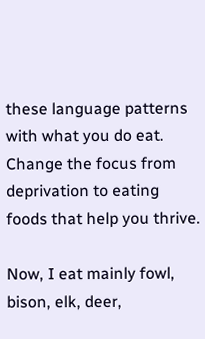these language patterns with what you do eat. Change the focus from deprivation to eating foods that help you thrive.

Now, I eat mainly fowl, bison, elk, deer,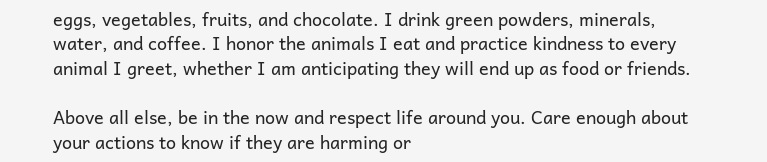eggs, vegetables, fruits, and chocolate. I drink green powders, minerals, water, and coffee. I honor the animals I eat and practice kindness to every animal I greet, whether I am anticipating they will end up as food or friends.

Above all else, be in the now and respect life around you. Care enough about your actions to know if they are harming or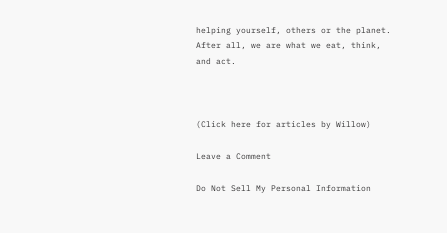helping yourself, others or the planet. After all, we are what we eat, think, and act.



(Click here for articles by Willow)

Leave a Comment

Do Not Sell My Personal Information